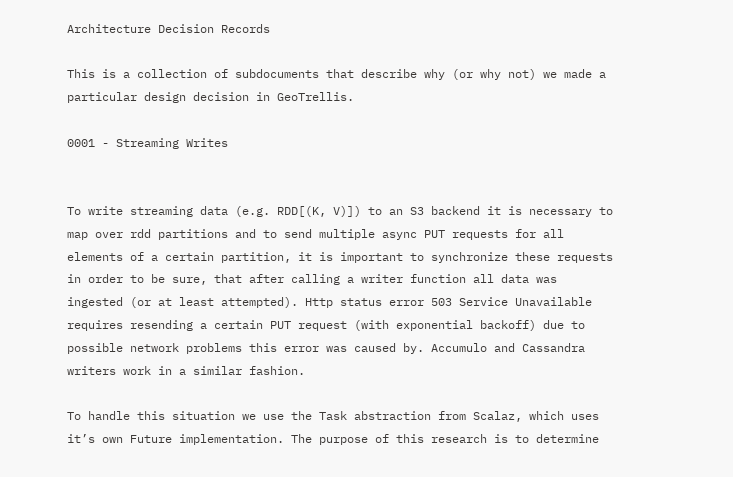Architecture Decision Records

This is a collection of subdocuments that describe why (or why not) we made a particular design decision in GeoTrellis.

0001 - Streaming Writes


To write streaming data (e.g. RDD[(K, V)]) to an S3 backend it is necessary to map over rdd partitions and to send multiple async PUT requests for all elements of a certain partition, it is important to synchronize these requests in order to be sure, that after calling a writer function all data was ingested (or at least attempted). Http status error 503 Service Unavailable requires resending a certain PUT request (with exponential backoff) due to possible network problems this error was caused by. Accumulo and Cassandra writers work in a similar fashion.

To handle this situation we use the Task abstraction from Scalaz, which uses it’s own Future implementation. The purpose of this research is to determine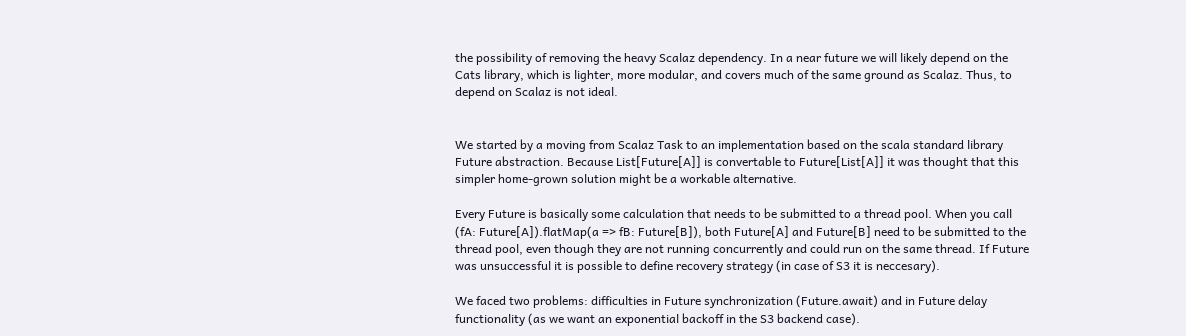the possibility of removing the heavy Scalaz dependency. In a near future we will likely depend on the Cats library, which is lighter, more modular, and covers much of the same ground as Scalaz. Thus, to depend on Scalaz is not ideal.


We started by a moving from Scalaz Task to an implementation based on the scala standard library Future abstraction. Because List[Future[A]] is convertable to Future[List[A]] it was thought that this simpler home-grown solution might be a workable alternative.

Every Future is basically some calculation that needs to be submitted to a thread pool. When you call (fA: Future[A]).flatMap(a => fB: Future[B]), both Future[A] and Future[B] need to be submitted to the thread pool, even though they are not running concurrently and could run on the same thread. If Future was unsuccessful it is possible to define recovery strategy (in case of S3 it is neccesary).

We faced two problems: difficulties in Future synchronization (Future.await) and in Future delay functionality (as we want an exponential backoff in the S3 backend case).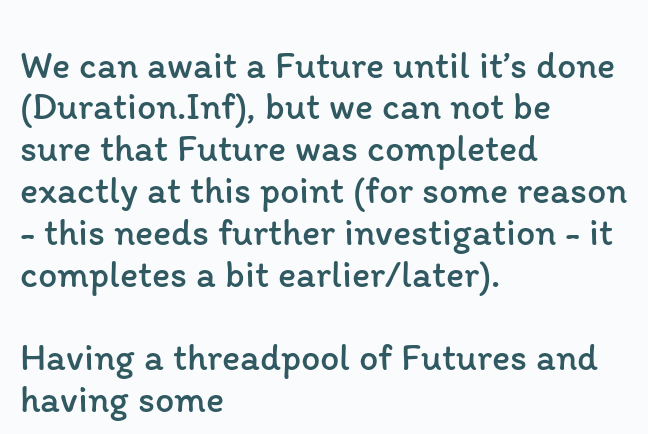We can await a Future until it’s done (Duration.Inf), but we can not be sure that Future was completed exactly at this point (for some reason - this needs further investigation - it completes a bit earlier/later).

Having a threadpool of Futures and having some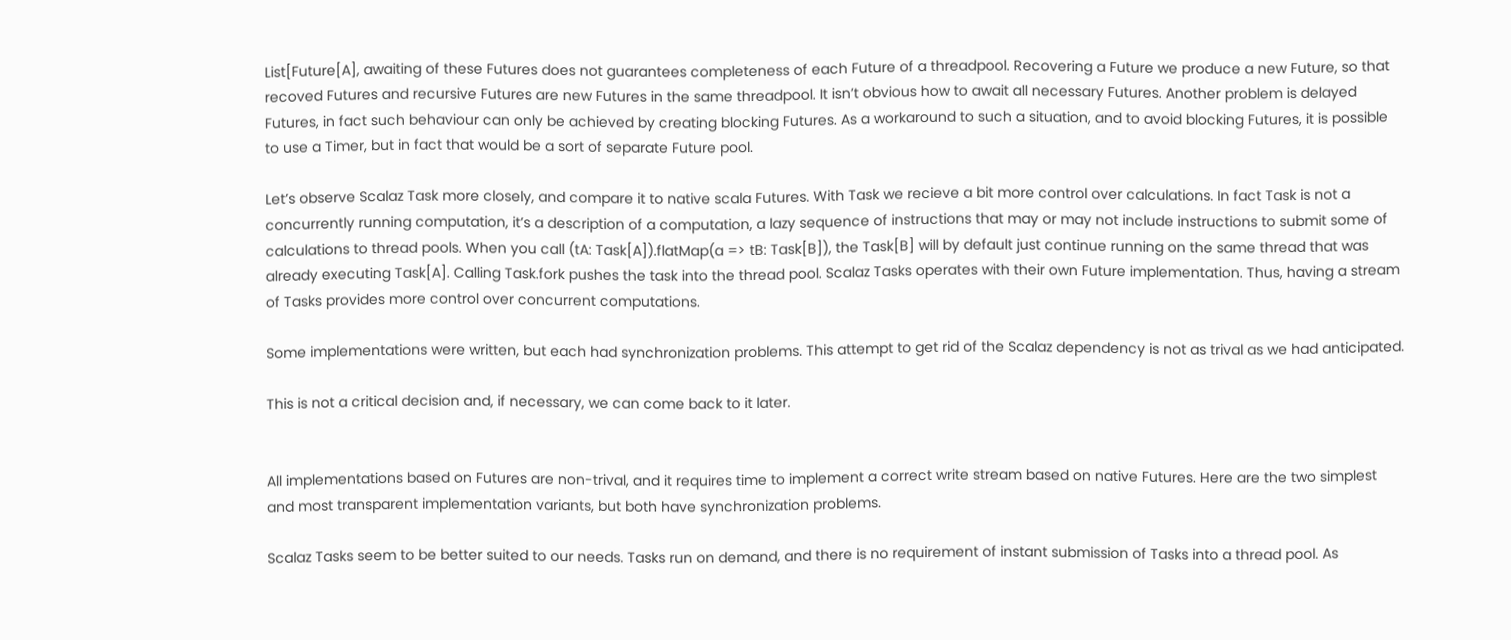List[Future[A], awaiting of these Futures does not guarantees completeness of each Future of a threadpool. Recovering a Future we produce a new Future, so that recoved Futures and recursive Futures are new Futures in the same threadpool. It isn’t obvious how to await all necessary Futures. Another problem is delayed Futures, in fact such behaviour can only be achieved by creating blocking Futures. As a workaround to such a situation, and to avoid blocking Futures, it is possible to use a Timer, but in fact that would be a sort of separate Future pool.

Let’s observe Scalaz Task more closely, and compare it to native scala Futures. With Task we recieve a bit more control over calculations. In fact Task is not a concurrently running computation, it’s a description of a computation, a lazy sequence of instructions that may or may not include instructions to submit some of calculations to thread pools. When you call (tA: Task[A]).flatMap(a => tB: Task[B]), the Task[B] will by default just continue running on the same thread that was already executing Task[A]. Calling Task.fork pushes the task into the thread pool. Scalaz Tasks operates with their own Future implementation. Thus, having a stream of Tasks provides more control over concurrent computations.

Some implementations were written, but each had synchronization problems. This attempt to get rid of the Scalaz dependency is not as trival as we had anticipated.

This is not a critical decision and, if necessary, we can come back to it later.


All implementations based on Futures are non-trival, and it requires time to implement a correct write stream based on native Futures. Here are the two simplest and most transparent implementation variants, but both have synchronization problems.

Scalaz Tasks seem to be better suited to our needs. Tasks run on demand, and there is no requirement of instant submission of Tasks into a thread pool. As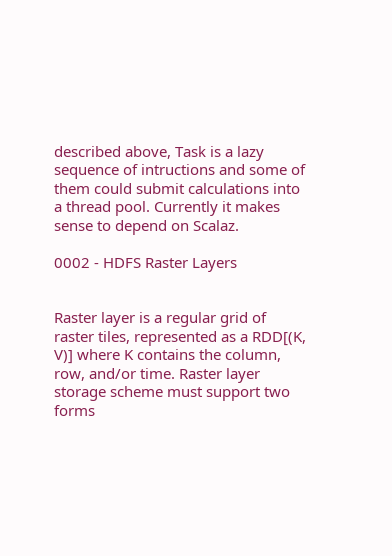described above, Task is a lazy sequence of intructions and some of them could submit calculations into a thread pool. Currently it makes sense to depend on Scalaz.

0002 - HDFS Raster Layers


Raster layer is a regular grid of raster tiles, represented as a RDD[(K, V)] where K contains the column, row, and/or time. Raster layer storage scheme must support two forms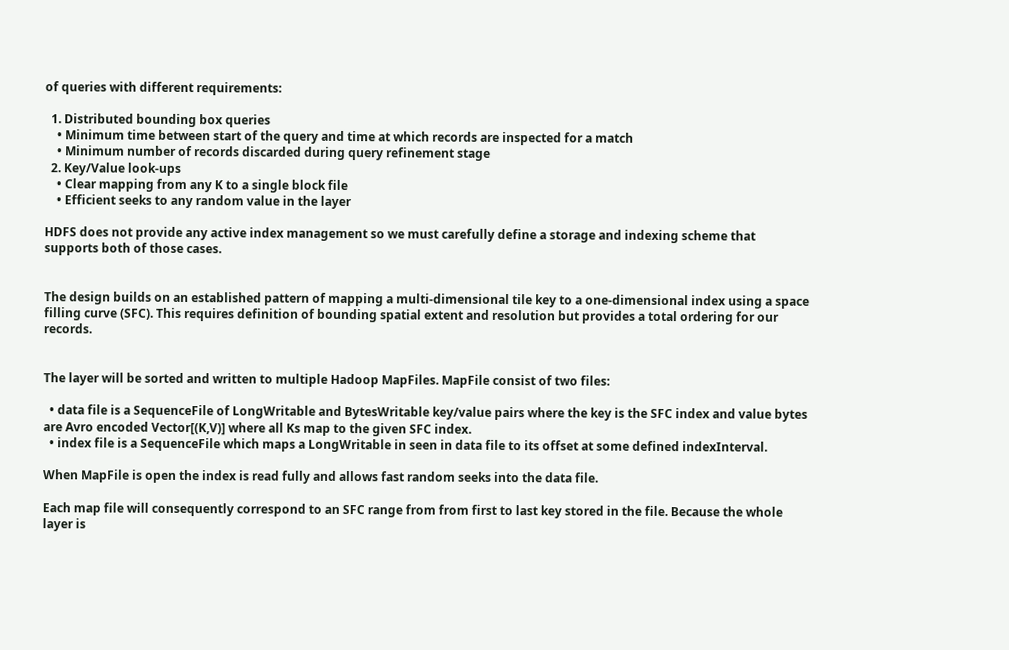of queries with different requirements:

  1. Distributed bounding box queries
    • Minimum time between start of the query and time at which records are inspected for a match
    • Minimum number of records discarded during query refinement stage
  2. Key/Value look-ups
    • Clear mapping from any K to a single block file
    • Efficient seeks to any random value in the layer

HDFS does not provide any active index management so we must carefully define a storage and indexing scheme that supports both of those cases.


The design builds on an established pattern of mapping a multi-dimensional tile key to a one-dimensional index using a space filling curve (SFC). This requires definition of bounding spatial extent and resolution but provides a total ordering for our records.


The layer will be sorted and written to multiple Hadoop MapFiles. MapFile consist of two files:

  • data file is a SequenceFile of LongWritable and BytesWritable key/value pairs where the key is the SFC index and value bytes are Avro encoded Vector[(K,V)] where all Ks map to the given SFC index.
  • index file is a SequenceFile which maps a LongWritable in seen in data file to its offset at some defined indexInterval.

When MapFile is open the index is read fully and allows fast random seeks into the data file.

Each map file will consequently correspond to an SFC range from from first to last key stored in the file. Because the whole layer is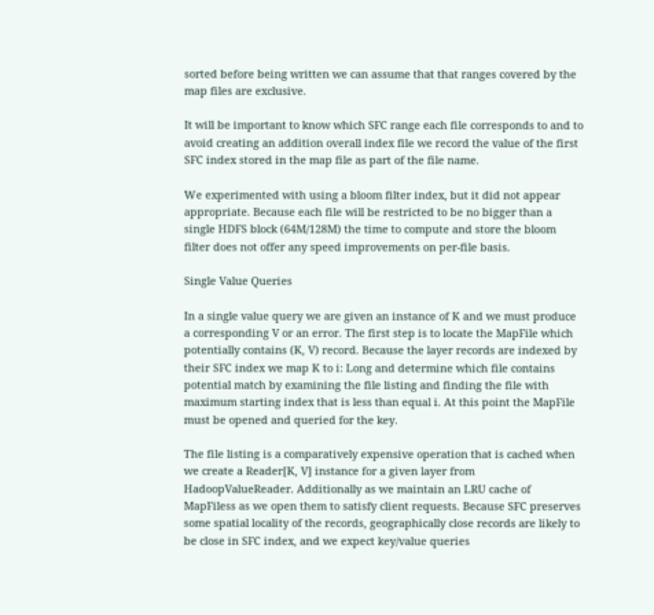sorted before being written we can assume that that ranges covered by the map files are exclusive.

It will be important to know which SFC range each file corresponds to and to avoid creating an addition overall index file we record the value of the first SFC index stored in the map file as part of the file name.

We experimented with using a bloom filter index, but it did not appear appropriate. Because each file will be restricted to be no bigger than a single HDFS block (64M/128M) the time to compute and store the bloom filter does not offer any speed improvements on per-file basis.

Single Value Queries

In a single value query we are given an instance of K and we must produce a corresponding V or an error. The first step is to locate the MapFile which potentially contains (K, V) record. Because the layer records are indexed by their SFC index we map K to i: Long and determine which file contains potential match by examining the file listing and finding the file with maximum starting index that is less than equal i. At this point the MapFile must be opened and queried for the key.

The file listing is a comparatively expensive operation that is cached when we create a Reader[K, V] instance for a given layer from HadoopValueReader. Additionally as we maintain an LRU cache of MapFiless as we open them to satisfy client requests. Because SFC preserves some spatial locality of the records, geographically close records are likely to be close in SFC index, and we expect key/value queries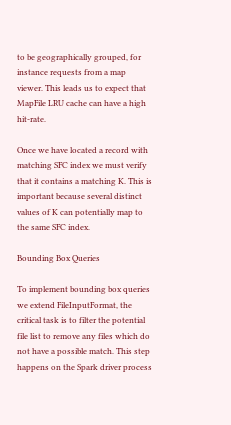to be geographically grouped, for instance requests from a map viewer. This leads us to expect that MapFile LRU cache can have a high hit-rate.

Once we have located a record with matching SFC index we must verify that it contains a matching K. This is important because several distinct values of K can potentially map to the same SFC index.

Bounding Box Queries

To implement bounding box queries we extend FileInputFormat, the critical task is to filter the potential file list to remove any files which do not have a possible match. This step happens on the Spark driver process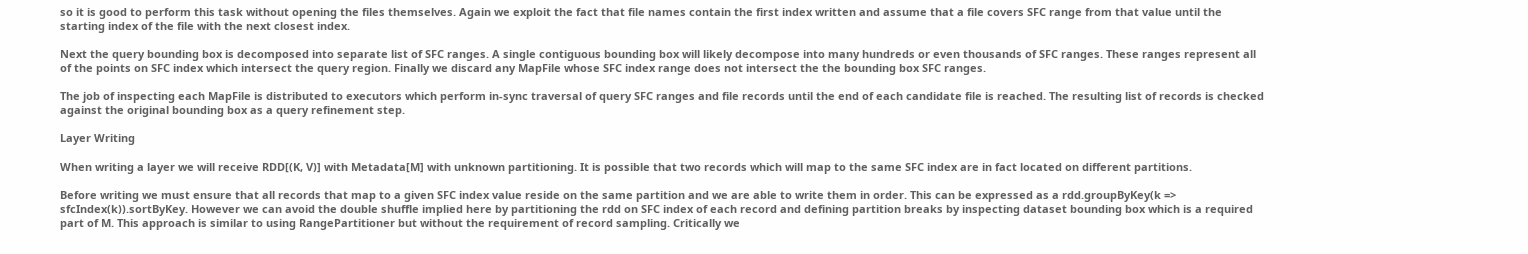so it is good to perform this task without opening the files themselves. Again we exploit the fact that file names contain the first index written and assume that a file covers SFC range from that value until the starting index of the file with the next closest index.

Next the query bounding box is decomposed into separate list of SFC ranges. A single contiguous bounding box will likely decompose into many hundreds or even thousands of SFC ranges. These ranges represent all of the points on SFC index which intersect the query region. Finally we discard any MapFile whose SFC index range does not intersect the the bounding box SFC ranges.

The job of inspecting each MapFile is distributed to executors which perform in-sync traversal of query SFC ranges and file records until the end of each candidate file is reached. The resulting list of records is checked against the original bounding box as a query refinement step.

Layer Writing

When writing a layer we will receive RDD[(K, V)] with Metadata[M] with unknown partitioning. It is possible that two records which will map to the same SFC index are in fact located on different partitions.

Before writing we must ensure that all records that map to a given SFC index value reside on the same partition and we are able to write them in order. This can be expressed as a rdd.groupByKey(k => sfcIndex(k)).sortByKey. However we can avoid the double shuffle implied here by partitioning the rdd on SFC index of each record and defining partition breaks by inspecting dataset bounding box which is a required part of M. This approach is similar to using RangePartitioner but without the requirement of record sampling. Critically we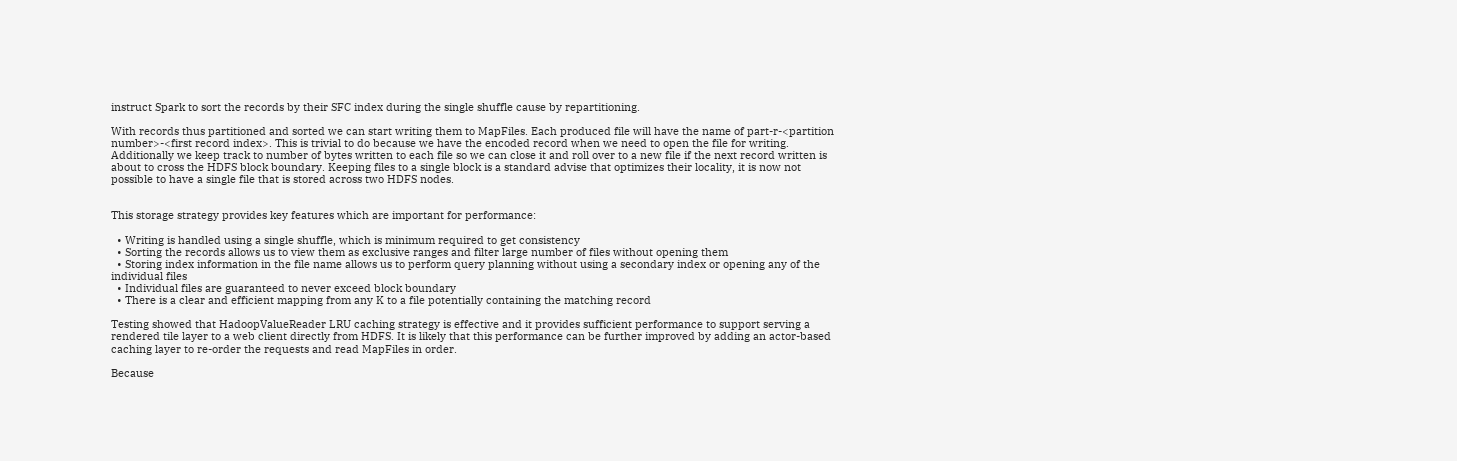instruct Spark to sort the records by their SFC index during the single shuffle cause by repartitioning.

With records thus partitioned and sorted we can start writing them to MapFiles. Each produced file will have the name of part-r-<partition number>-<first record index>. This is trivial to do because we have the encoded record when we need to open the file for writing. Additionally we keep track to number of bytes written to each file so we can close it and roll over to a new file if the next record written is about to cross the HDFS block boundary. Keeping files to a single block is a standard advise that optimizes their locality, it is now not possible to have a single file that is stored across two HDFS nodes.


This storage strategy provides key features which are important for performance:

  • Writing is handled using a single shuffle, which is minimum required to get consistency
  • Sorting the records allows us to view them as exclusive ranges and filter large number of files without opening them
  • Storing index information in the file name allows us to perform query planning without using a secondary index or opening any of the individual files
  • Individual files are guaranteed to never exceed block boundary
  • There is a clear and efficient mapping from any K to a file potentially containing the matching record

Testing showed that HadoopValueReader LRU caching strategy is effective and it provides sufficient performance to support serving a rendered tile layer to a web client directly from HDFS. It is likely that this performance can be further improved by adding an actor-based caching layer to re-order the requests and read MapFiles in order.

Because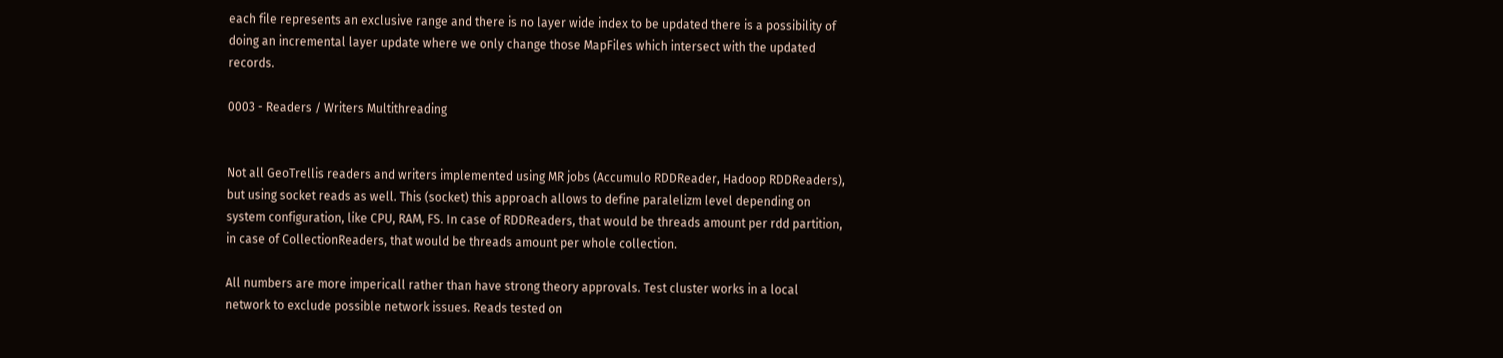each file represents an exclusive range and there is no layer wide index to be updated there is a possibility of doing an incremental layer update where we only change those MapFiles which intersect with the updated records.

0003 - Readers / Writers Multithreading


Not all GeoTrellis readers and writers implemented using MR jobs (Accumulo RDDReader, Hadoop RDDReaders), but using socket reads as well. This (socket) this approach allows to define paralelizm level depending on system configuration, like CPU, RAM, FS. In case of RDDReaders, that would be threads amount per rdd partition, in case of CollectionReaders, that would be threads amount per whole collection.

All numbers are more impericall rather than have strong theory approvals. Test cluster works in a local network to exclude possible network issues. Reads tested on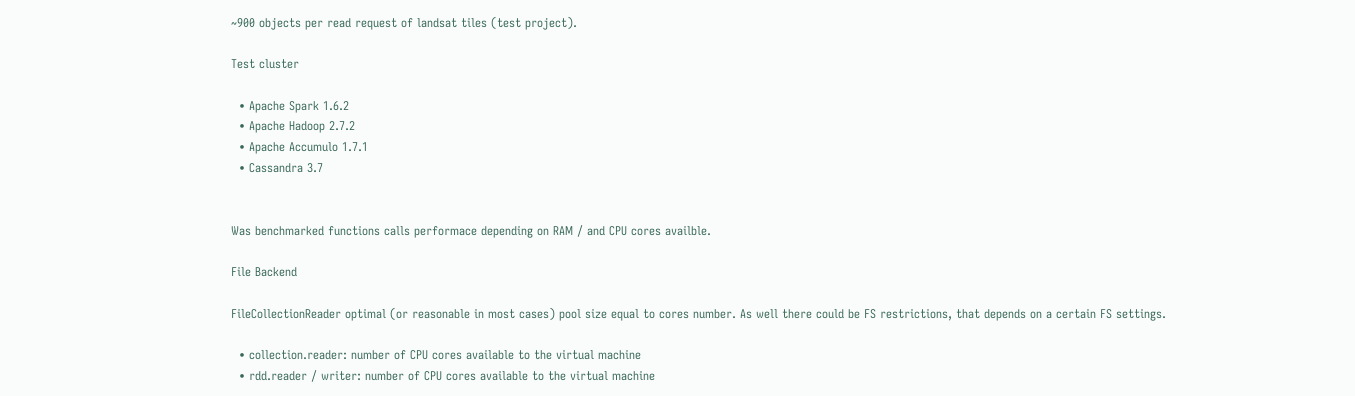~900 objects per read request of landsat tiles (test project).

Test cluster

  • Apache Spark 1.6.2
  • Apache Hadoop 2.7.2
  • Apache Accumulo 1.7.1
  • Cassandra 3.7


Was benchmarked functions calls performace depending on RAM / and CPU cores availble.

File Backend

FileCollectionReader optimal (or reasonable in most cases) pool size equal to cores number. As well there could be FS restrictions, that depends on a certain FS settings.

  • collection.reader: number of CPU cores available to the virtual machine
  • rdd.reader / writer: number of CPU cores available to the virtual machine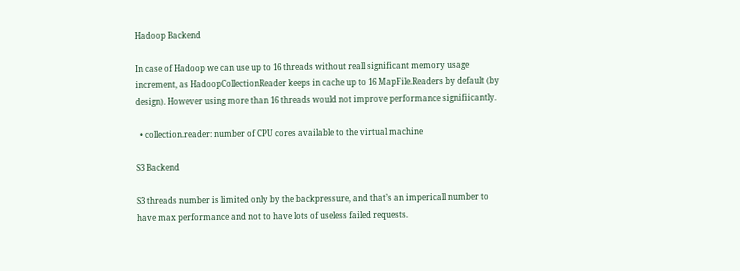Hadoop Backend

In case of Hadoop we can use up to 16 threads without reall significant memory usage increment, as HadoopCollectionReader keeps in cache up to 16 MapFile.Readers by default (by design). However using more than 16 threads would not improve performance signifiicantly.

  • collection.reader: number of CPU cores available to the virtual machine

S3 Backend

S3 threads number is limited only by the backpressure, and that’s an impericall number to have max performance and not to have lots of useless failed requests.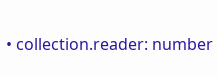• collection.reader: number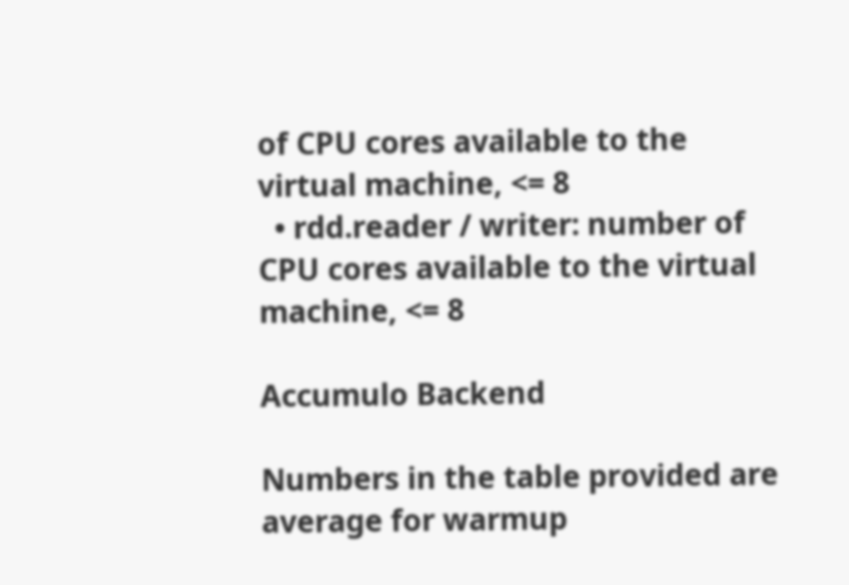of CPU cores available to the virtual machine, <= 8
  • rdd.reader / writer: number of CPU cores available to the virtual machine, <= 8

Accumulo Backend

Numbers in the table provided are average for warmup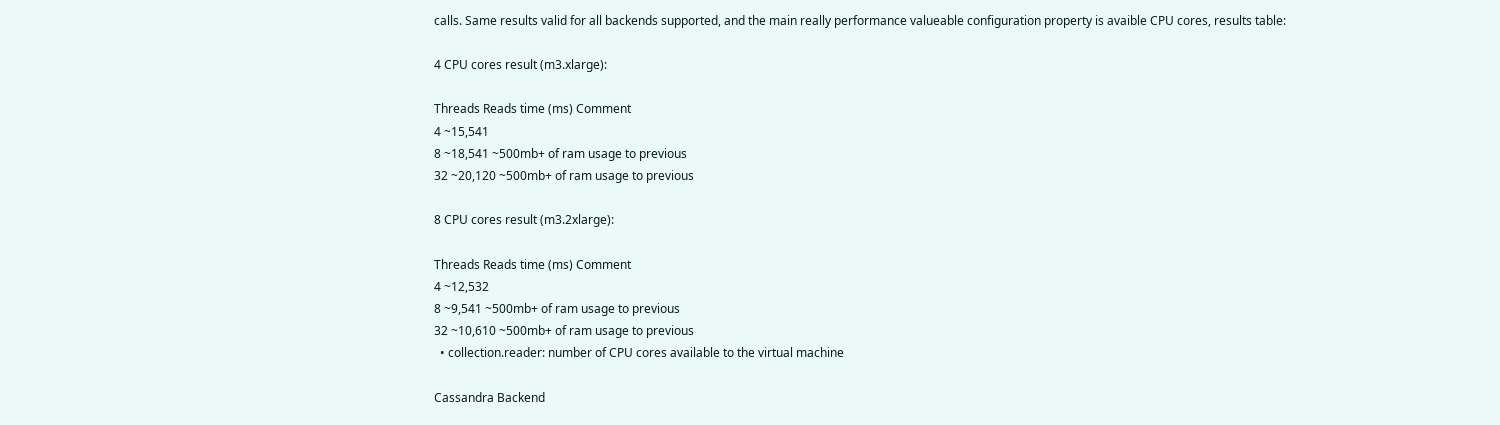calls. Same results valid for all backends supported, and the main really performance valueable configuration property is avaible CPU cores, results table:

4 CPU cores result (m3.xlarge):

Threads Reads time (ms) Comment
4 ~15,541
8 ~18,541 ~500mb+ of ram usage to previous
32 ~20,120 ~500mb+ of ram usage to previous

8 CPU cores result (m3.2xlarge):

Threads Reads time (ms) Comment
4 ~12,532
8 ~9,541 ~500mb+ of ram usage to previous
32 ~10,610 ~500mb+ of ram usage to previous
  • collection.reader: number of CPU cores available to the virtual machine

Cassandra Backend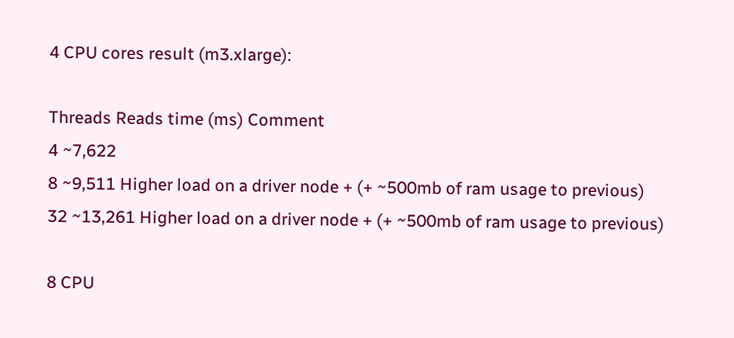4 CPU cores result (m3.xlarge):

Threads Reads time (ms) Comment
4 ~7,622
8 ~9,511 Higher load on a driver node + (+ ~500mb of ram usage to previous)
32 ~13,261 Higher load on a driver node + (+ ~500mb of ram usage to previous)

8 CPU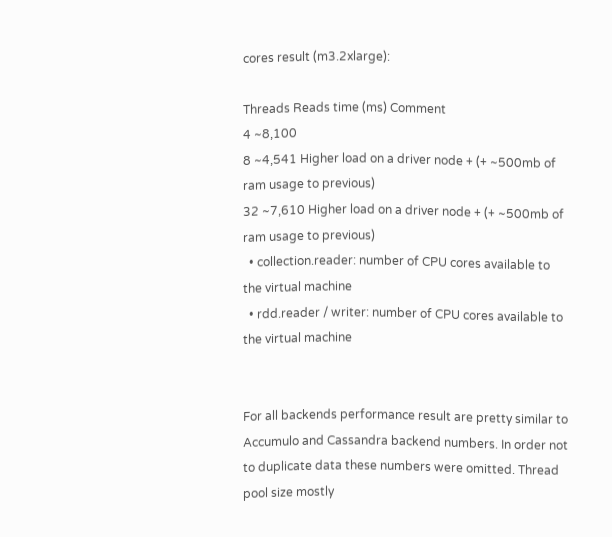cores result (m3.2xlarge):

Threads Reads time (ms) Comment
4 ~8,100
8 ~4,541 Higher load on a driver node + (+ ~500mb of ram usage to previous)
32 ~7,610 Higher load on a driver node + (+ ~500mb of ram usage to previous)
  • collection.reader: number of CPU cores available to the virtual machine
  • rdd.reader / writer: number of CPU cores available to the virtual machine


For all backends performance result are pretty similar to Accumulo and Cassandra backend numbers. In order not to duplicate data these numbers were omitted. Thread pool size mostly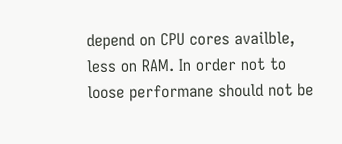depend on CPU cores availble, less on RAM. In order not to loose performane should not be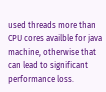used threads more than CPU cores availble for java machine, otherwise that can lead to significant performance loss.